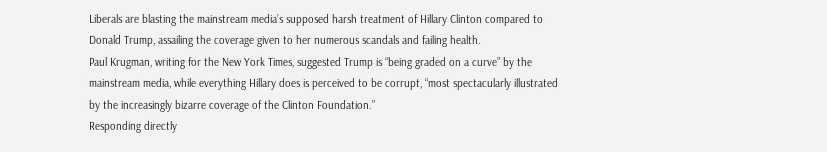Liberals are blasting the mainstream media’s supposed harsh treatment of Hillary Clinton compared to Donald Trump, assailing the coverage given to her numerous scandals and failing health.
Paul Krugman, writing for the New York Times, suggested Trump is “being graded on a curve” by the mainstream media, while everything Hillary does is perceived to be corrupt, “most spectacularly illustrated by the increasingly bizarre coverage of the Clinton Foundation.”
Responding directly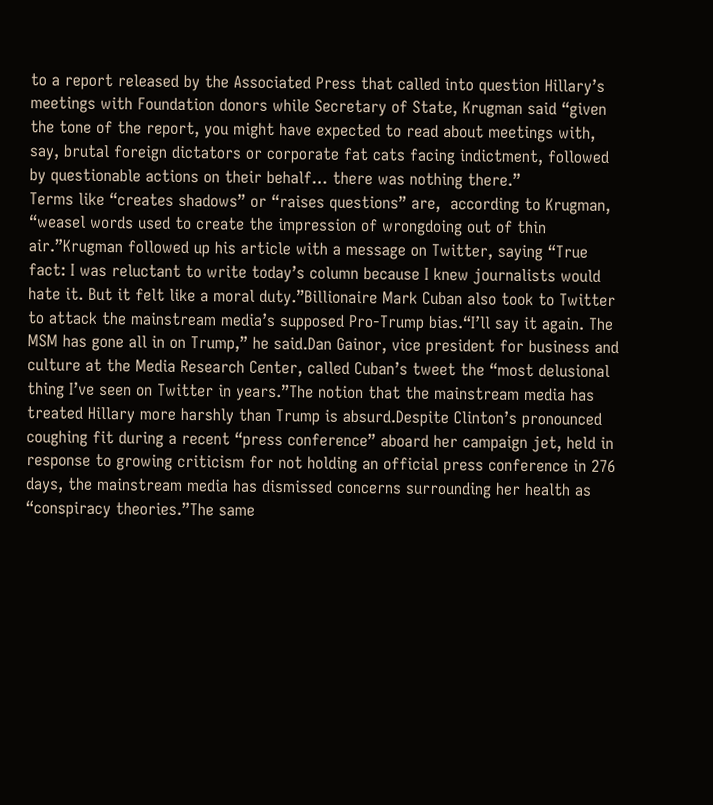to a report released by the Associated Press that called into question Hillary’s meetings with Foundation donors while Secretary of State, Krugman said “given the tone of the report, you might have expected to read about meetings with, say, brutal foreign dictators or corporate fat cats facing indictment, followed by questionable actions on their behalf… there was nothing there.”
Terms like “creates shadows” or “raises questions” are,  according to Krugman, “weasel words used to create the impression of wrongdoing out of thin air.”Krugman followed up his article with a message on Twitter, saying “True fact: I was reluctant to write today’s column because I knew journalists would hate it. But it felt like a moral duty.”Billionaire Mark Cuban also took to Twitter to attack the mainstream media’s supposed Pro-Trump bias.“I’ll say it again. The MSM has gone all in on Trump,” he said.Dan Gainor, vice president for business and culture at the Media Research Center, called Cuban’s tweet the “most delusional thing I’ve seen on Twitter in years.”The notion that the mainstream media has treated Hillary more harshly than Trump is absurd.Despite Clinton’s pronounced coughing fit during a recent “press conference” aboard her campaign jet, held in response to growing criticism for not holding an official press conference in 276 days, the mainstream media has dismissed concerns surrounding her health as “conspiracy theories.”The same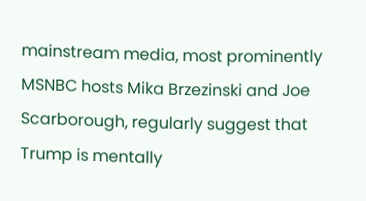mainstream media, most prominently MSNBC hosts Mika Brzezinski and Joe Scarborough, regularly suggest that Trump is mentally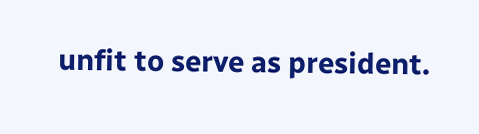unfit to serve as president.